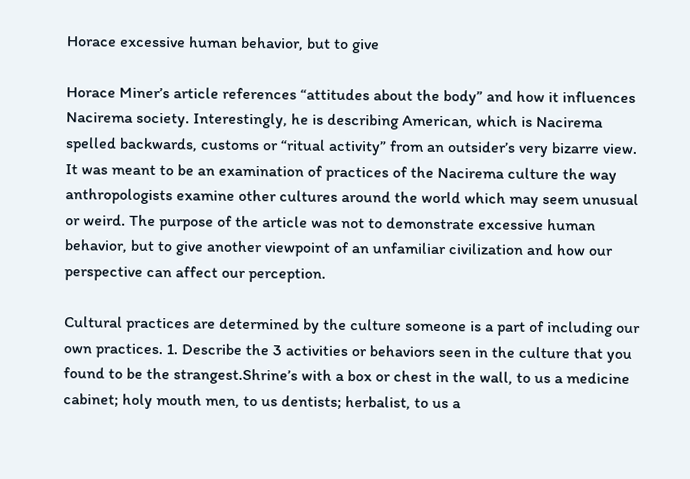Horace excessive human behavior, but to give

Horace Miner’s article references “attitudes about the body” and how it influences Nacirema society. Interestingly, he is describing American, which is Nacirema spelled backwards, customs or “ritual activity” from an outsider’s very bizarre view. It was meant to be an examination of practices of the Nacirema culture the way anthropologists examine other cultures around the world which may seem unusual or weird. The purpose of the article was not to demonstrate excessive human behavior, but to give another viewpoint of an unfamiliar civilization and how our perspective can affect our perception.

Cultural practices are determined by the culture someone is a part of including our own practices. 1. Describe the 3 activities or behaviors seen in the culture that you found to be the strangest.Shrine’s with a box or chest in the wall, to us a medicine cabinet; holy mouth men, to us dentists; herbalist, to us a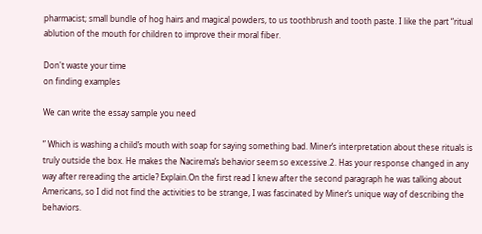pharmacist; small bundle of hog hairs and magical powders, to us toothbrush and tooth paste. I like the part “ritual ablution of the mouth for children to improve their moral fiber.

Don't waste your time
on finding examples

We can write the essay sample you need

” Which is washing a child’s mouth with soap for saying something bad. Miner’s interpretation about these rituals is truly outside the box. He makes the Nacirema’s behavior seem so excessive.2. Has your response changed in any way after rereading the article? Explain.On the first read I knew after the second paragraph he was talking about Americans, so I did not find the activities to be strange, I was fascinated by Miner’s unique way of describing the behaviors.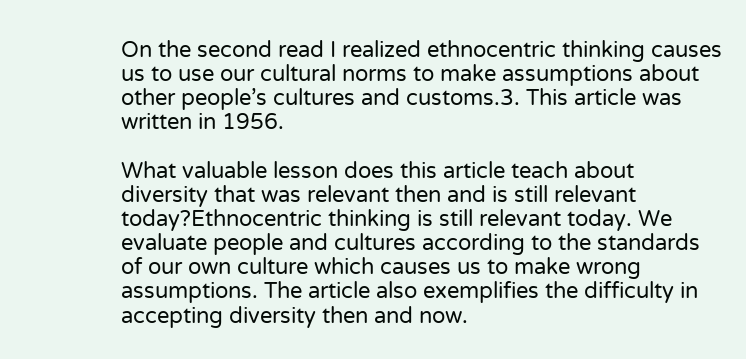On the second read I realized ethnocentric thinking causes us to use our cultural norms to make assumptions about other people’s cultures and customs.3. This article was written in 1956.

What valuable lesson does this article teach about diversity that was relevant then and is still relevant today?Ethnocentric thinking is still relevant today. We evaluate people and cultures according to the standards of our own culture which causes us to make wrong assumptions. The article also exemplifies the difficulty in accepting diversity then and now.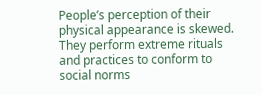People’s perception of their physical appearance is skewed. They perform extreme rituals and practices to conform to social norms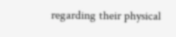regarding their physical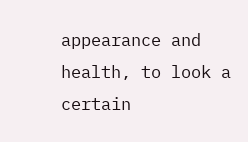appearance and health, to look a certain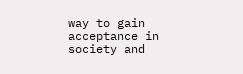way to gain acceptance in society and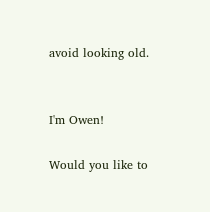avoid looking old.


I'm Owen!

Would you like to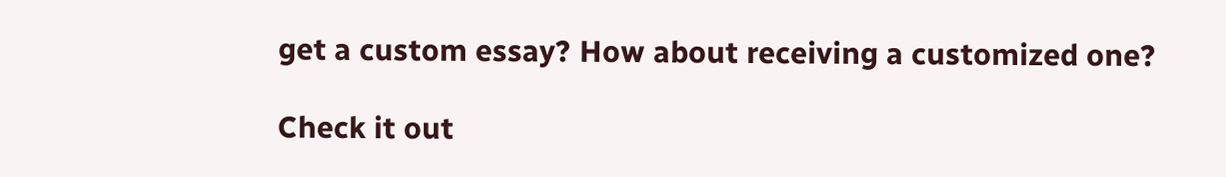get a custom essay? How about receiving a customized one?

Check it out